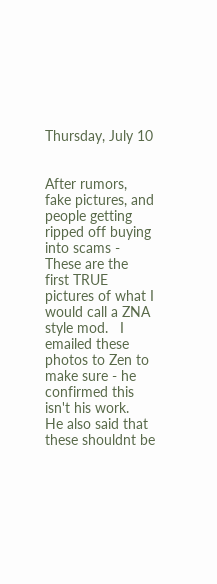Thursday, July 10


After rumors, fake pictures, and people getting ripped off buying into scams - These are the first TRUE pictures of what I would call a ZNA style mod.   I emailed these photos to Zen to make sure - he confirmed this isn't his work.   He also said that these shouldnt be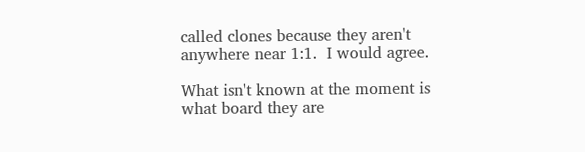called clones because they aren't anywhere near 1:1.  I would agree.

What isn't known at the moment is what board they are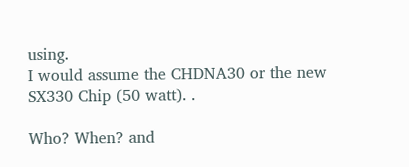using.
I would assume the CHDNA30 or the new SX330 Chip (50 watt). .

Who? When? and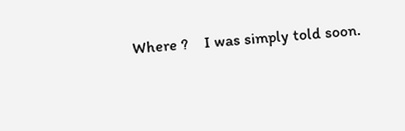Where ?    I was simply told soon.